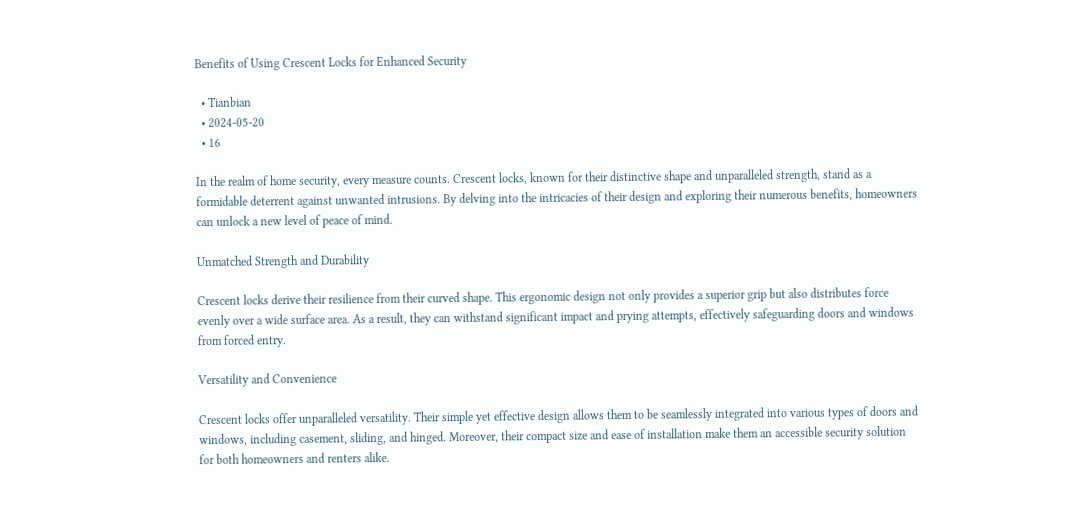Benefits of Using Crescent Locks for Enhanced Security

  • Tianbian
  • 2024-05-20
  • 16

In the realm of home security, every measure counts. Crescent locks, known for their distinctive shape and unparalleled strength, stand as a formidable deterrent against unwanted intrusions. By delving into the intricacies of their design and exploring their numerous benefits, homeowners can unlock a new level of peace of mind.

Unmatched Strength and Durability

Crescent locks derive their resilience from their curved shape. This ergonomic design not only provides a superior grip but also distributes force evenly over a wide surface area. As a result, they can withstand significant impact and prying attempts, effectively safeguarding doors and windows from forced entry.

Versatility and Convenience

Crescent locks offer unparalleled versatility. Their simple yet effective design allows them to be seamlessly integrated into various types of doors and windows, including casement, sliding, and hinged. Moreover, their compact size and ease of installation make them an accessible security solution for both homeowners and renters alike.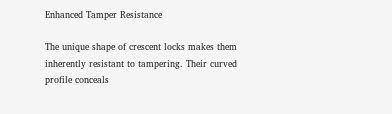Enhanced Tamper Resistance

The unique shape of crescent locks makes them inherently resistant to tampering. Their curved profile conceals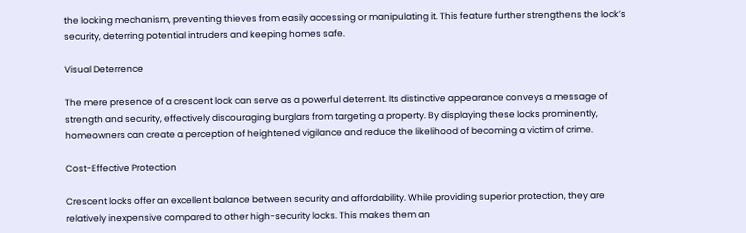the locking mechanism, preventing thieves from easily accessing or manipulating it. This feature further strengthens the lock’s security, deterring potential intruders and keeping homes safe.

Visual Deterrence

The mere presence of a crescent lock can serve as a powerful deterrent. Its distinctive appearance conveys a message of strength and security, effectively discouraging burglars from targeting a property. By displaying these locks prominently, homeowners can create a perception of heightened vigilance and reduce the likelihood of becoming a victim of crime.

Cost-Effective Protection

Crescent locks offer an excellent balance between security and affordability. While providing superior protection, they are relatively inexpensive compared to other high-security locks. This makes them an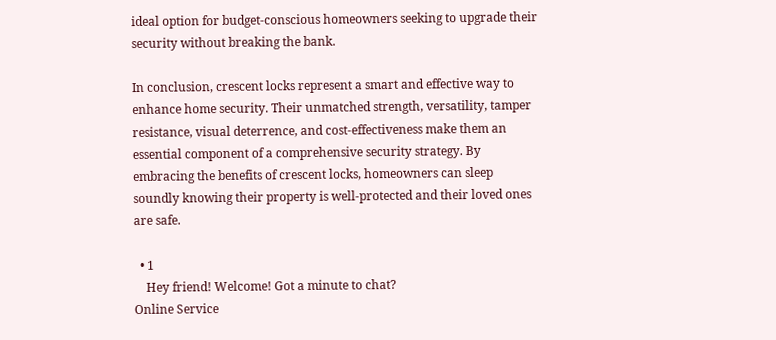ideal option for budget-conscious homeowners seeking to upgrade their security without breaking the bank.

In conclusion, crescent locks represent a smart and effective way to enhance home security. Their unmatched strength, versatility, tamper resistance, visual deterrence, and cost-effectiveness make them an essential component of a comprehensive security strategy. By embracing the benefits of crescent locks, homeowners can sleep soundly knowing their property is well-protected and their loved ones are safe.

  • 1
    Hey friend! Welcome! Got a minute to chat?
Online Service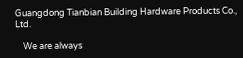Guangdong Tianbian Building Hardware Products Co., Ltd.

    We are always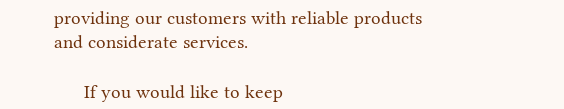providing our customers with reliable products and considerate services.

      If you would like to keep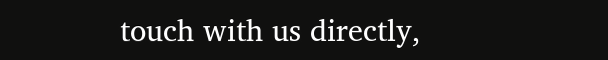touch with us directly,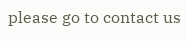please go to contact us